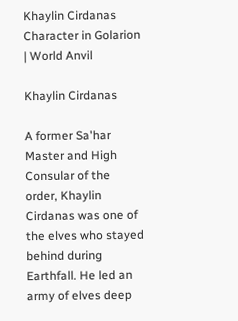Khaylin Cirdanas Character in Golarion | World Anvil

Khaylin Cirdanas

A former Sa'har Master and High Consular of the order, Khaylin Cirdanas was one of the elves who stayed behind during Earthfall. He led an army of elves deep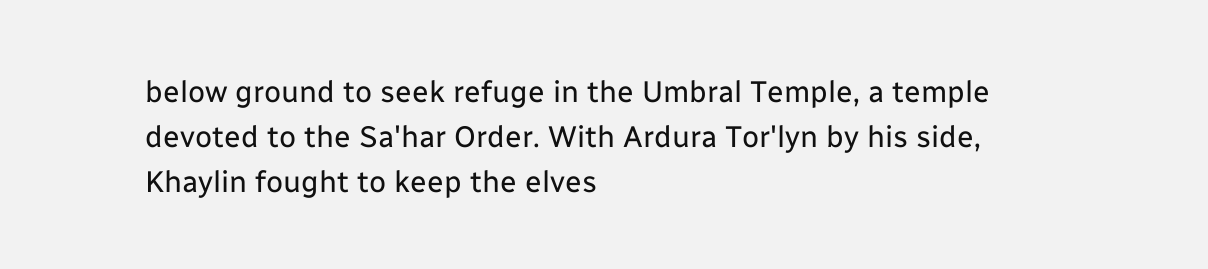below ground to seek refuge in the Umbral Temple, a temple devoted to the Sa'har Order. With Ardura Tor'lyn by his side, Khaylin fought to keep the elves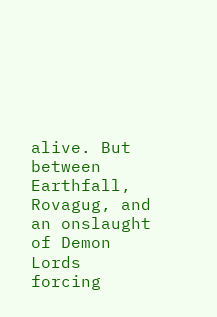alive. But between Earthfall, Rovagug, and an onslaught of Demon Lords forcing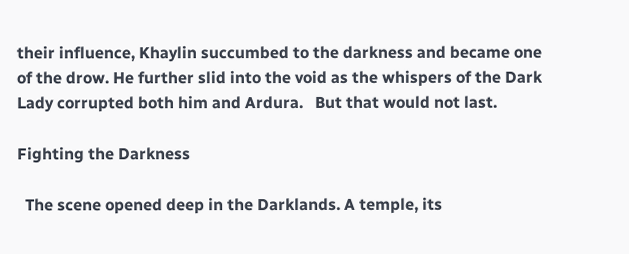their influence, Khaylin succumbed to the darkness and became one of the drow. He further slid into the void as the whispers of the Dark Lady corrupted both him and Ardura.   But that would not last.

Fighting the Darkness

  The scene opened deep in the Darklands. A temple, its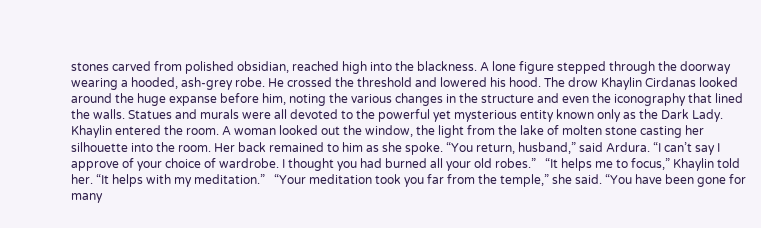stones carved from polished obsidian, reached high into the blackness. A lone figure stepped through the doorway wearing a hooded, ash-grey robe. He crossed the threshold and lowered his hood. The drow Khaylin Cirdanas looked around the huge expanse before him, noting the various changes in the structure and even the iconography that lined the walls. Statues and murals were all devoted to the powerful yet mysterious entity known only as the Dark Lady.   Khaylin entered the room. A woman looked out the window, the light from the lake of molten stone casting her silhouette into the room. Her back remained to him as she spoke. “You return, husband,” said Ardura. “I can’t say I approve of your choice of wardrobe. I thought you had burned all your old robes.”   “It helps me to focus,” Khaylin told her. “It helps with my meditation.”   “Your meditation took you far from the temple,” she said. “You have been gone for many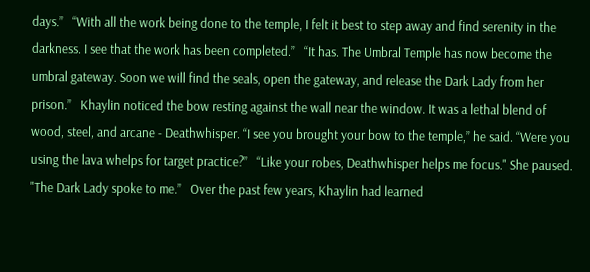days.”   “With all the work being done to the temple, I felt it best to step away and find serenity in the darkness. I see that the work has been completed.”   “It has. The Umbral Temple has now become the umbral gateway. Soon we will find the seals, open the gateway, and release the Dark Lady from her prison.”   Khaylin noticed the bow resting against the wall near the window. It was a lethal blend of wood, steel, and arcane - Deathwhisper. “I see you brought your bow to the temple,” he said. “Were you using the lava whelps for target practice?”   “Like your robes, Deathwhisper helps me focus." She paused. "The Dark Lady spoke to me.”   Over the past few years, Khaylin had learned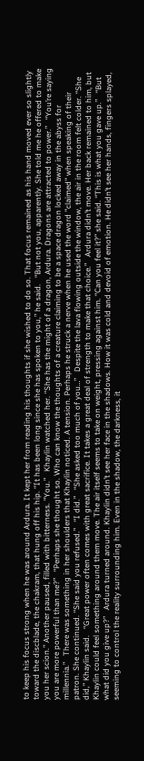to keep his focus strong when he was around Ardura. It kept her from reading his thoughts if she wished to do so. That focus remained as his hand moved ever so slightly toward the discblade, the chakram, that hung off his hip. “It has been long since she has spoken to you,” he said.   “But not you, apparently. She told me he offered to make you her scion." Another paused, filled with bitterness. "You.”   Khaylin watched her. “She has the might of a dragon, Ardura. Dragons are attracted to power.”   “You’re saying you are more powerful than me?”   “Perhaps she thought so. Who can know the thoughts of a creature claiming to be a space dragon locked away in the abyss for millennia.”   There was something in her shoulders that Khaylin noticed. A tension. Perhaps he struck a nerve when he used the word "claimed" when speaking of their patron. She continued. “She said you refused.”   “I did.”   “She asked too much of you…”   Despite the lava flowing outside the window, the air in the room felt colder. “She did,” Khaylin said.   “Great power often comes with great sacrifice. It takes a great deal of strength to make that choice.”   Ardura didn’t move. Her back remained to him, but Khaylin could feel something around them move. The air itself seems to take on weight, pressing against him. “Can you feel it?” she said. “This is what you gave up.”   “But what did you give up?”   Ardura turned around. Khaylin didn’t see her face in the shadows. How it was cold and devoid of emotion. He didn’t see her hands, fingers splayed, seeming to control the reality surrounding him. Even in the shadow, the darkness, it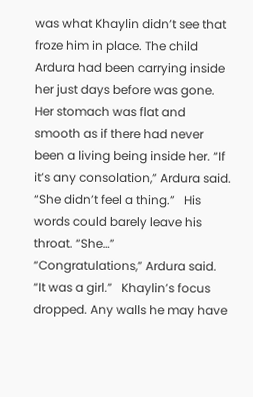was what Khaylin didn’t see that froze him in place. The child Ardura had been carrying inside her just days before was gone. Her stomach was flat and smooth as if there had never been a living being inside her. “If it’s any consolation,” Ardura said. “She didn’t feel a thing.”   His words could barely leave his throat. “She…”   “Congratulations,” Ardura said. “It was a girl.”   Khaylin’s focus dropped. Any walls he may have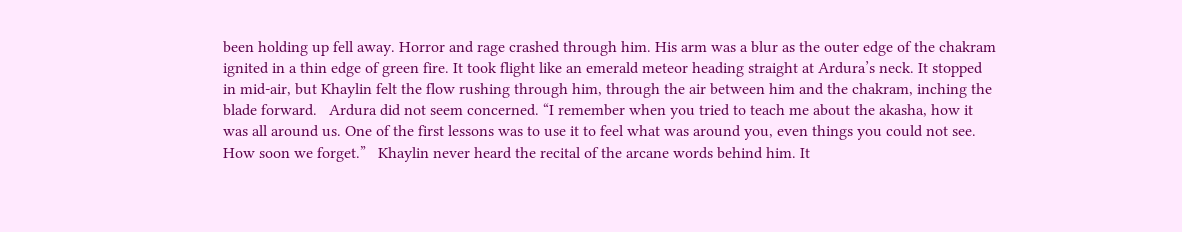been holding up fell away. Horror and rage crashed through him. His arm was a blur as the outer edge of the chakram ignited in a thin edge of green fire. It took flight like an emerald meteor heading straight at Ardura’s neck. It stopped in mid-air, but Khaylin felt the flow rushing through him, through the air between him and the chakram, inching the blade forward.   Ardura did not seem concerned. “I remember when you tried to teach me about the akasha, how it was all around us. One of the first lessons was to use it to feel what was around you, even things you could not see. How soon we forget.”   Khaylin never heard the recital of the arcane words behind him. It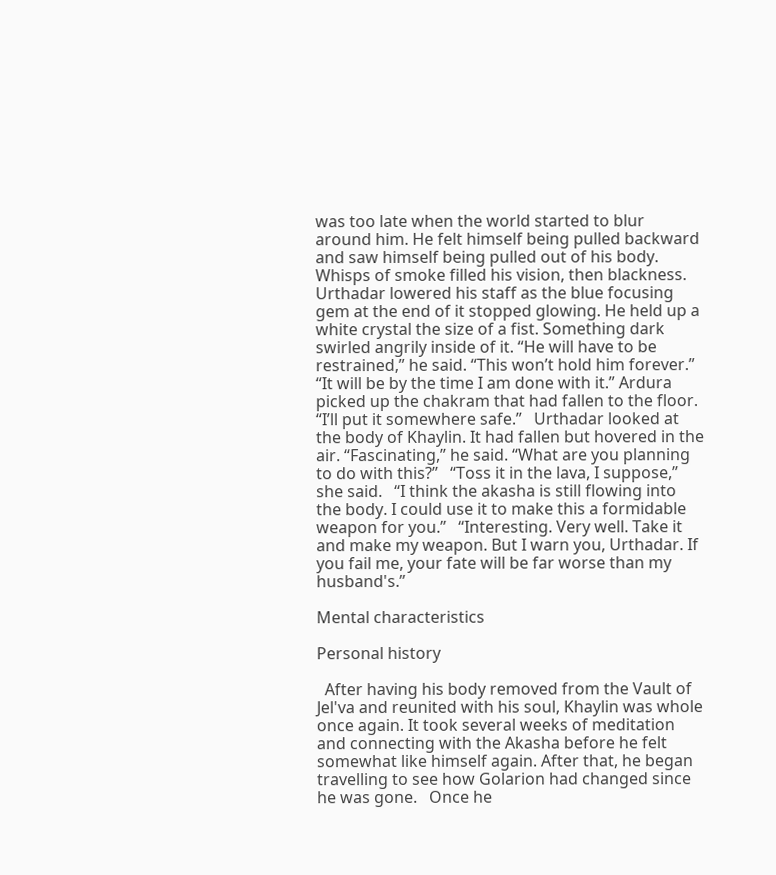was too late when the world started to blur around him. He felt himself being pulled backward and saw himself being pulled out of his body. Whisps of smoke filled his vision, then blackness.   Urthadar lowered his staff as the blue focusing gem at the end of it stopped glowing. He held up a white crystal the size of a fist. Something dark swirled angrily inside of it. “He will have to be restrained,” he said. “This won’t hold him forever.”   “It will be by the time I am done with it.” Ardura picked up the chakram that had fallen to the floor. “I’ll put it somewhere safe.”   Urthadar looked at the body of Khaylin. It had fallen but hovered in the air. “Fascinating,” he said. “What are you planning to do with this?”   “Toss it in the lava, I suppose,” she said.   “I think the akasha is still flowing into the body. I could use it to make this a formidable weapon for you.”   “Interesting. Very well. Take it and make my weapon. But I warn you, Urthadar. If you fail me, your fate will be far worse than my husband's.”

Mental characteristics

Personal history

  After having his body removed from the Vault of Jel'va and reunited with his soul, Khaylin was whole once again. It took several weeks of meditation and connecting with the Akasha before he felt somewhat like himself again. After that, he began travelling to see how Golarion had changed since he was gone.   Once he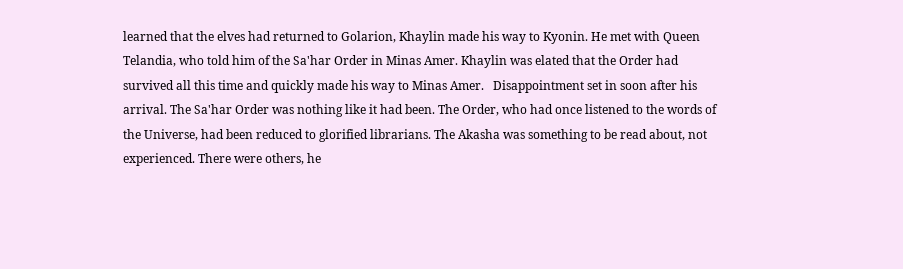learned that the elves had returned to Golarion, Khaylin made his way to Kyonin. He met with Queen Telandia, who told him of the Sa'har Order in Minas Amer. Khaylin was elated that the Order had survived all this time and quickly made his way to Minas Amer.   Disappointment set in soon after his arrival. The Sa'har Order was nothing like it had been. The Order, who had once listened to the words of the Universe, had been reduced to glorified librarians. The Akasha was something to be read about, not experienced. There were others, he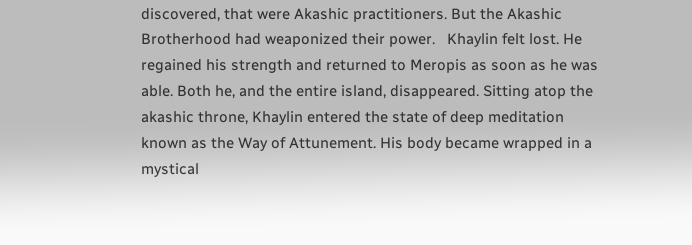discovered, that were Akashic practitioners. But the Akashic Brotherhood had weaponized their power.   Khaylin felt lost. He regained his strength and returned to Meropis as soon as he was able. Both he, and the entire island, disappeared. Sitting atop the akashic throne, Khaylin entered the state of deep meditation known as the Way of Attunement. His body became wrapped in a mystical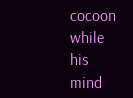cocoon while his mind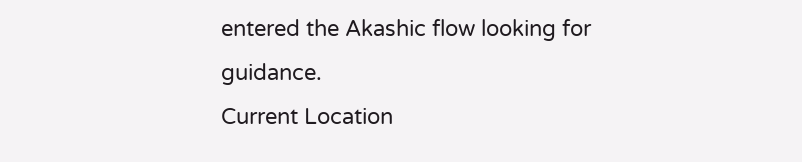entered the Akashic flow looking for guidance.
Current Location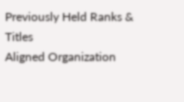Previously Held Ranks & Titles
Aligned Organization